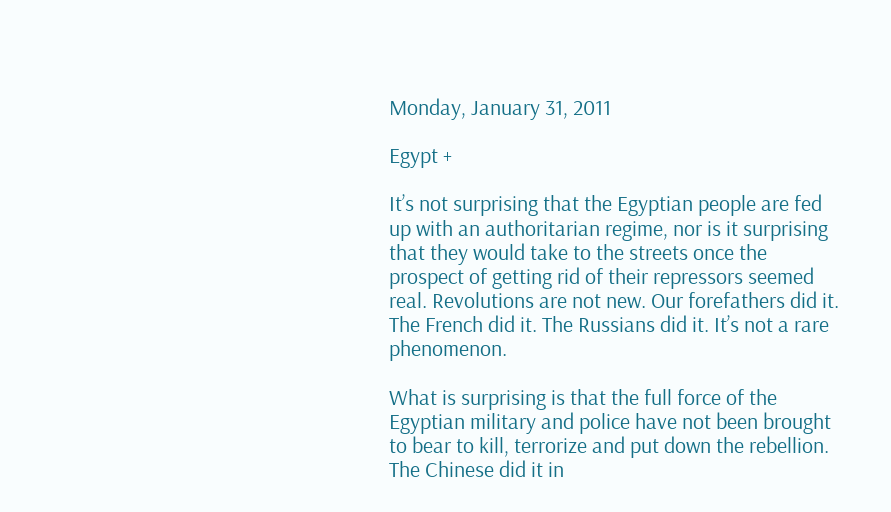Monday, January 31, 2011

Egypt +

It’s not surprising that the Egyptian people are fed up with an authoritarian regime, nor is it surprising that they would take to the streets once the prospect of getting rid of their repressors seemed real. Revolutions are not new. Our forefathers did it. The French did it. The Russians did it. It’s not a rare phenomenon.

What is surprising is that the full force of the Egyptian military and police have not been brought to bear to kill, terrorize and put down the rebellion. The Chinese did it in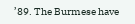’89. The Burmese have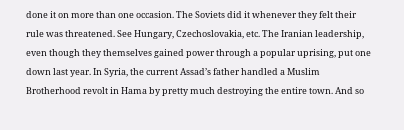done it on more than one occasion. The Soviets did it whenever they felt their rule was threatened. See Hungary, Czechoslovakia, etc. The Iranian leadership, even though they themselves gained power through a popular uprising, put one down last year. In Syria, the current Assad’s father handled a Muslim Brotherhood revolt in Hama by pretty much destroying the entire town. And so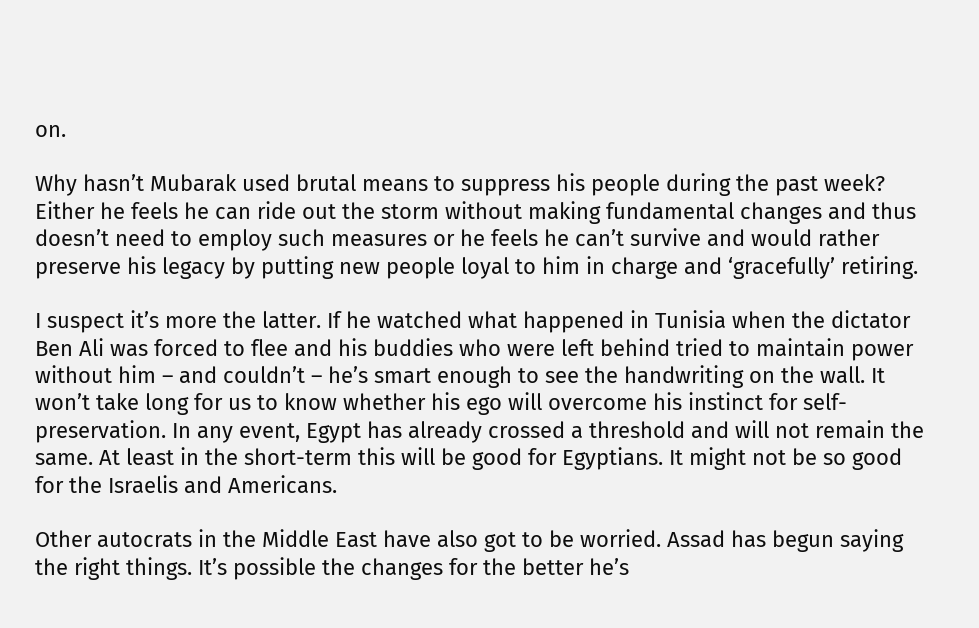on.

Why hasn’t Mubarak used brutal means to suppress his people during the past week? Either he feels he can ride out the storm without making fundamental changes and thus doesn’t need to employ such measures or he feels he can’t survive and would rather preserve his legacy by putting new people loyal to him in charge and ‘gracefully’ retiring.

I suspect it’s more the latter. If he watched what happened in Tunisia when the dictator Ben Ali was forced to flee and his buddies who were left behind tried to maintain power without him – and couldn’t – he’s smart enough to see the handwriting on the wall. It won’t take long for us to know whether his ego will overcome his instinct for self-preservation. In any event, Egypt has already crossed a threshold and will not remain the same. At least in the short-term this will be good for Egyptians. It might not be so good for the Israelis and Americans.

Other autocrats in the Middle East have also got to be worried. Assad has begun saying the right things. It’s possible the changes for the better he’s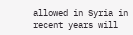allowed in Syria in recent years will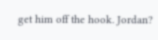get him off the hook. Jordan?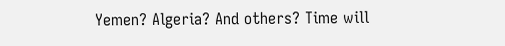Yemen? Algeria? And others? Time will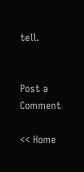tell.


Post a Comment

<< Home